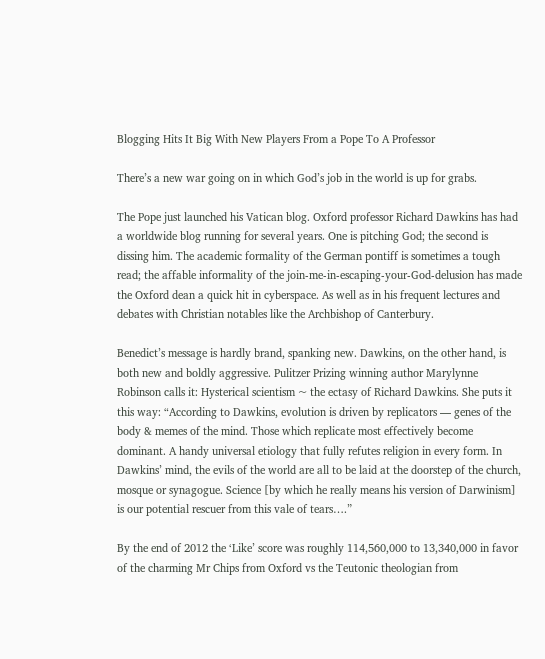Blogging Hits It Big With New Players From a Pope To A Professor

There’s a new war going on in which God’s job in the world is up for grabs.

The Pope just launched his Vatican blog. Oxford professor Richard Dawkins has had a worldwide blog running for several years. One is pitching God; the second is dissing him. The academic formality of the German pontiff is sometimes a tough read; the affable informality of the join-me-in-escaping-your-God-delusion has made the Oxford dean a quick hit in cyberspace. As well as in his frequent lectures and debates with Christian notables like the Archbishop of Canterbury.

Benedict’s message is hardly brand, spanking new. Dawkins, on the other hand, is both new and boldly aggressive. Pulitzer Prizing winning author Marylynne Robinson calls it: Hysterical scientism ~ the ectasy of Richard Dawkins. She puts it this way: “According to Dawkins, evolution is driven by replicators — genes of the body & memes of the mind. Those which replicate most effectively become dominant. A handy universal etiology that fully refutes religion in every form. In Dawkins’ mind, the evils of the world are all to be laid at the doorstep of the church, mosque or synagogue. Science [by which he really means his version of Darwinism] is our potential rescuer from this vale of tears….”

By the end of 2012 the ‘Like’ score was roughly 114,560,000 to 13,340,000 in favor of the charming Mr Chips from Oxford vs the Teutonic theologian from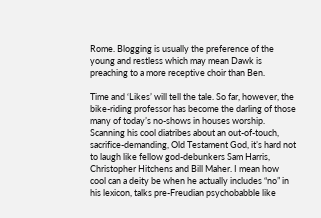Rome. Blogging is usually the preference of the young and restless which may mean Dawk is preaching to a more receptive choir than Ben.

Time and ‘Likes’ will tell the tale. So far, however, the bike-riding professor has become the darling of those many of today’s no-shows in houses worship. Scanning his cool diatribes about an out-of-touch, sacrifice-demanding, Old Testament God, it’s hard not to laugh like fellow god-debunkers Sam Harris, Christopher Hitchens and Bill Maher. I mean how cool can a deity be when he actually includes “no” in his lexicon, talks pre-Freudian psychobabble like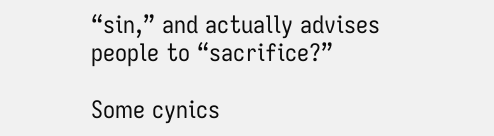“sin,” and actually advises people to “sacrifice?”

Some cynics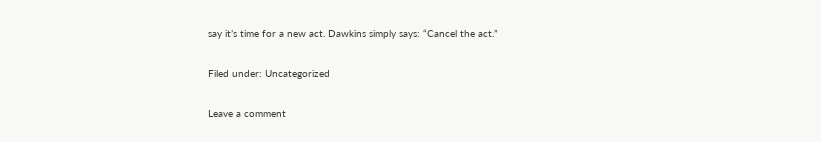say it’s time for a new act. Dawkins simply says: “Cancel the act.”

Filed under: Uncategorized

Leave a comment